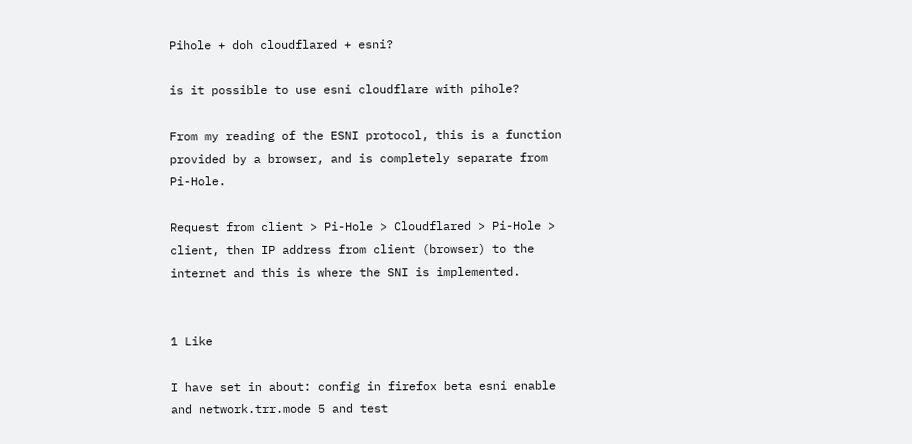Pihole + doh cloudflared + esni?

is it possible to use esni cloudflare with pihole?

From my reading of the ESNI protocol, this is a function provided by a browser, and is completely separate from Pi-Hole.

Request from client > Pi-Hole > Cloudflared > Pi-Hole > client, then IP address from client (browser) to the internet and this is where the SNI is implemented.


1 Like

I have set in about: config in firefox beta esni enable and network.trr.mode 5 and test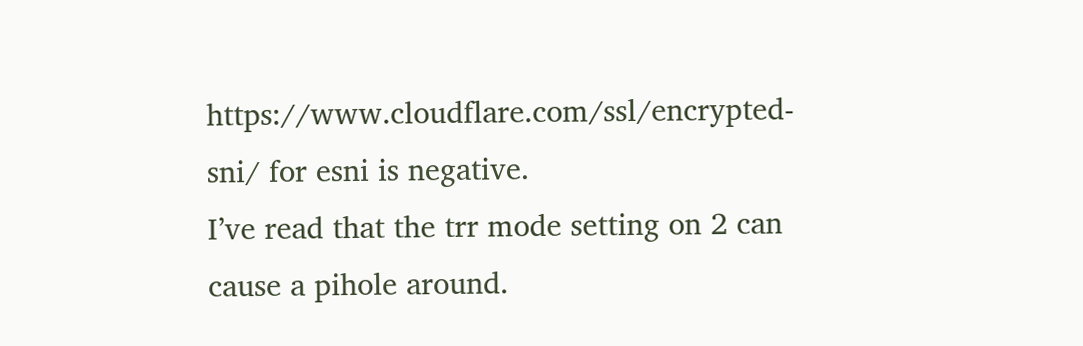https://www.cloudflare.com/ssl/encrypted-sni/ for esni is negative.
I’ve read that the trr mode setting on 2 can cause a pihole around.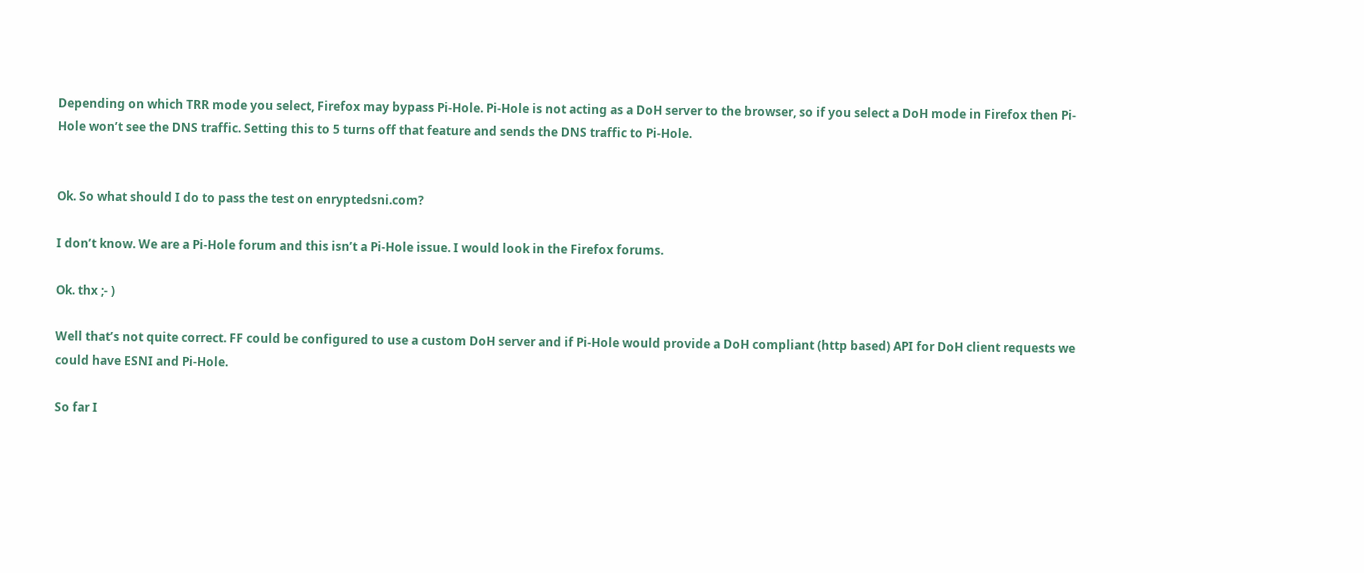Depending on which TRR mode you select, Firefox may bypass Pi-Hole. Pi-Hole is not acting as a DoH server to the browser, so if you select a DoH mode in Firefox then Pi-Hole won’t see the DNS traffic. Setting this to 5 turns off that feature and sends the DNS traffic to Pi-Hole.


Ok. So what should I do to pass the test on enryptedsni.com?

I don’t know. We are a Pi-Hole forum and this isn’t a Pi-Hole issue. I would look in the Firefox forums.

Ok. thx ;- )

Well that’s not quite correct. FF could be configured to use a custom DoH server and if Pi-Hole would provide a DoH compliant (http based) API for DoH client requests we could have ESNI and Pi-Hole.

So far I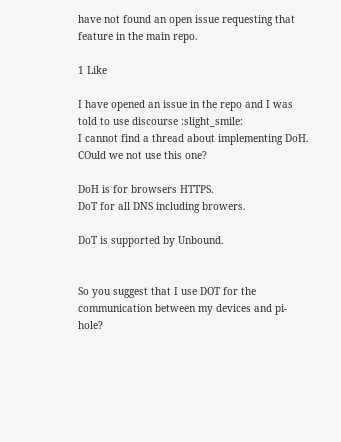have not found an open issue requesting that feature in the main repo.

1 Like

I have opened an issue in the repo and I was told to use discourse :slight_smile:
I cannot find a thread about implementing DoH. COuld we not use this one?

DoH is for browsers HTTPS.
DoT for all DNS including browers.

DoT is supported by Unbound.


So you suggest that I use DOT for the communication between my devices and pi-hole?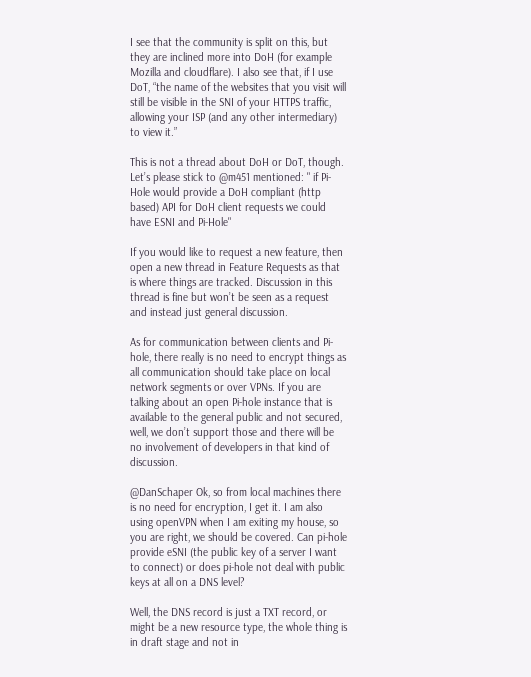I see that the community is split on this, but they are inclined more into DoH (for example Mozilla and cloudflare). I also see that, if I use DoT, “the name of the websites that you visit will still be visible in the SNI of your HTTPS traffic, allowing your ISP (and any other intermediary) to view it.”

This is not a thread about DoH or DoT, though. Let’s please stick to @m451 mentioned: " if Pi-Hole would provide a DoH compliant (http based) API for DoH client requests we could have ESNI and Pi-Hole"

If you would like to request a new feature, then open a new thread in Feature Requests as that is where things are tracked. Discussion in this thread is fine but won’t be seen as a request and instead just general discussion.

As for communication between clients and Pi-hole, there really is no need to encrypt things as all communication should take place on local network segments or over VPNs. If you are talking about an open Pi-hole instance that is available to the general public and not secured, well, we don’t support those and there will be no involvement of developers in that kind of discussion.

@DanSchaper Ok, so from local machines there is no need for encryption, I get it. I am also using openVPN when I am exiting my house, so you are right, we should be covered. Can pi-hole provide eSNI (the public key of a server I want to connect) or does pi-hole not deal with public keys at all on a DNS level?

Well, the DNS record is just a TXT record, or might be a new resource type, the whole thing is in draft stage and not in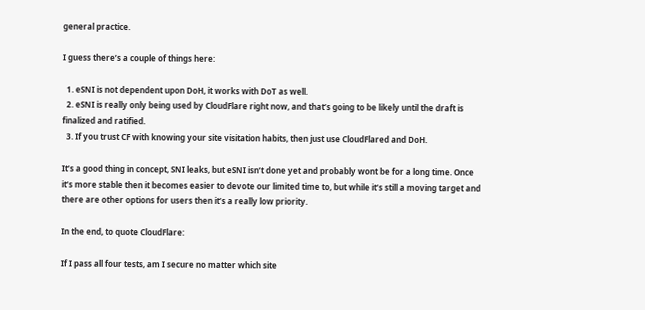general practice.

I guess there’s a couple of things here:

  1. eSNI is not dependent upon DoH, it works with DoT as well.
  2. eSNI is really only being used by CloudFlare right now, and that’s going to be likely until the draft is finalized and ratified.
  3. If you trust CF with knowing your site visitation habits, then just use CloudFlared and DoH.

It’s a good thing in concept, SNI leaks, but eSNI isn’t done yet and probably wont be for a long time. Once it’s more stable then it becomes easier to devote our limited time to, but while it’s still a moving target and there are other options for users then it’s a really low priority.

In the end, to quote CloudFlare:

If I pass all four tests, am I secure no matter which site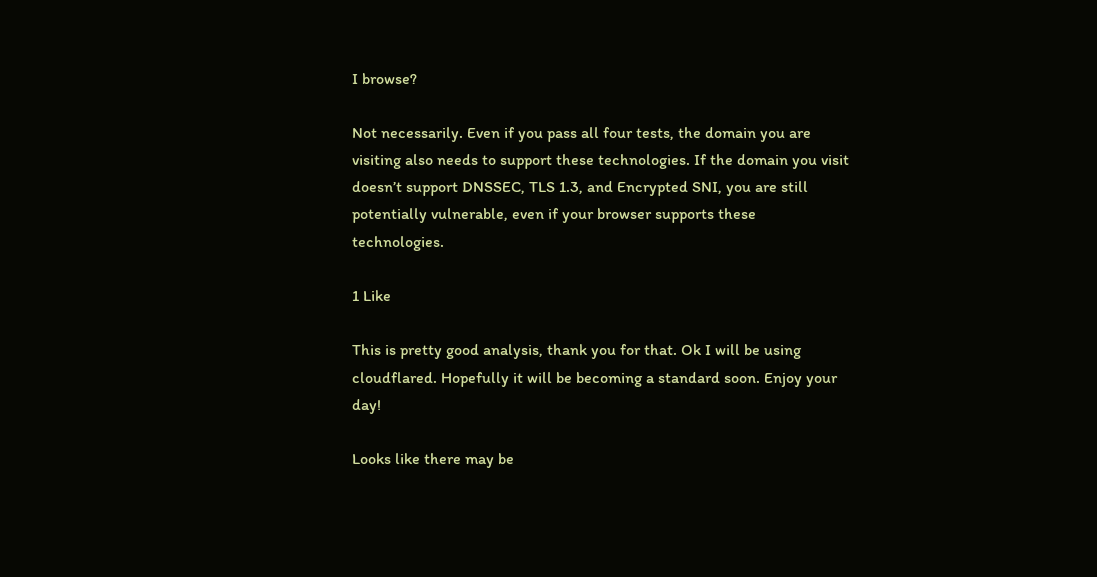I browse?

Not necessarily. Even if you pass all four tests, the domain you are visiting also needs to support these technologies. If the domain you visit doesn’t support DNSSEC, TLS 1.3, and Encrypted SNI, you are still potentially vulnerable, even if your browser supports these technologies.

1 Like

This is pretty good analysis, thank you for that. Ok I will be using cloudflared. Hopefully it will be becoming a standard soon. Enjoy your day!

Looks like there may be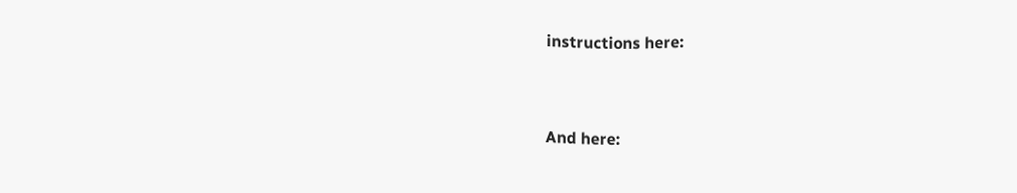instructions here:


And here: